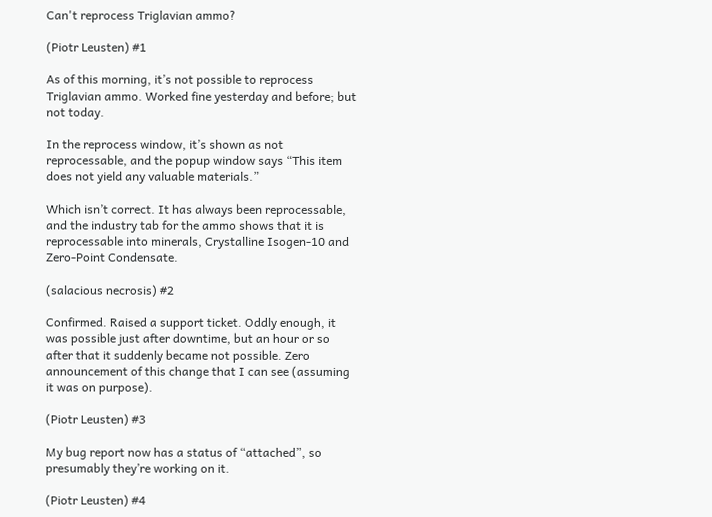Can't reprocess Triglavian ammo?

(Piotr Leusten) #1

As of this morning, it’s not possible to reprocess Triglavian ammo. Worked fine yesterday and before; but not today.

In the reprocess window, it’s shown as not reprocessable, and the popup window says “This item does not yield any valuable materials.”

Which isn’t correct. It has always been reprocessable, and the industry tab for the ammo shows that it is reprocessable into minerals, Crystalline Isogen-10 and Zero-Point Condensate.

(salacious necrosis) #2

Confirmed. Raised a support ticket. Oddly enough, it was possible just after downtime, but an hour or so after that it suddenly became not possible. Zero announcement of this change that I can see (assuming it was on purpose).

(Piotr Leusten) #3

My bug report now has a status of “attached”, so presumably they’re working on it.

(Piotr Leusten) #4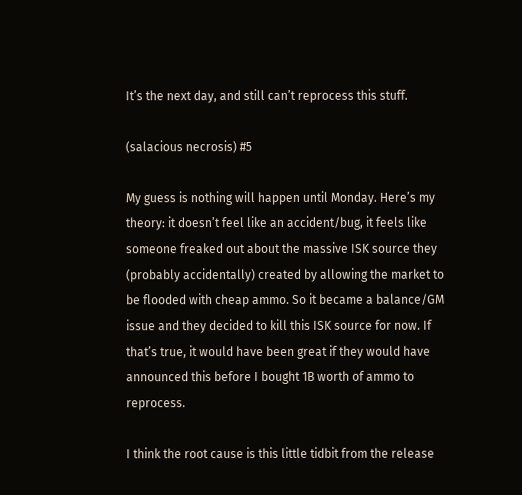It’s the next day, and still can’t reprocess this stuff.

(salacious necrosis) #5

My guess is nothing will happen until Monday. Here’s my theory: it doesn’t feel like an accident/bug, it feels like someone freaked out about the massive ISK source they (probably accidentally) created by allowing the market to be flooded with cheap ammo. So it became a balance/GM issue and they decided to kill this ISK source for now. If that’s true, it would have been great if they would have announced this before I bought 1B worth of ammo to reprocess.

I think the root cause is this little tidbit from the release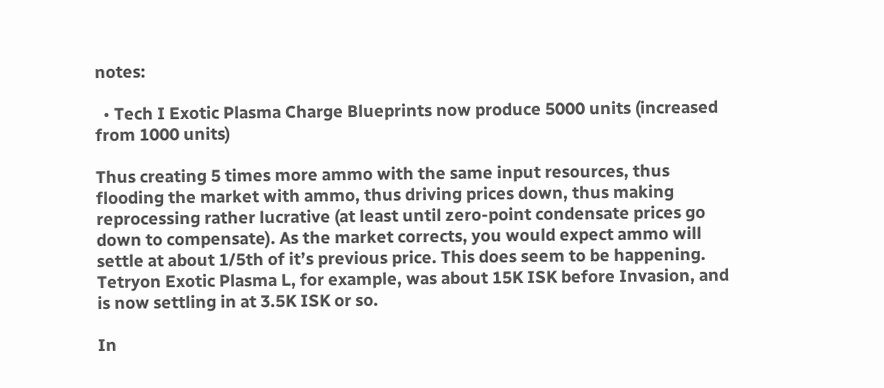notes:

  • Tech I Exotic Plasma Charge Blueprints now produce 5000 units (increased from 1000 units)

Thus creating 5 times more ammo with the same input resources, thus flooding the market with ammo, thus driving prices down, thus making reprocessing rather lucrative (at least until zero-point condensate prices go down to compensate). As the market corrects, you would expect ammo will settle at about 1/5th of it’s previous price. This does seem to be happening. Tetryon Exotic Plasma L, for example, was about 15K ISK before Invasion, and is now settling in at 3.5K ISK or so.

In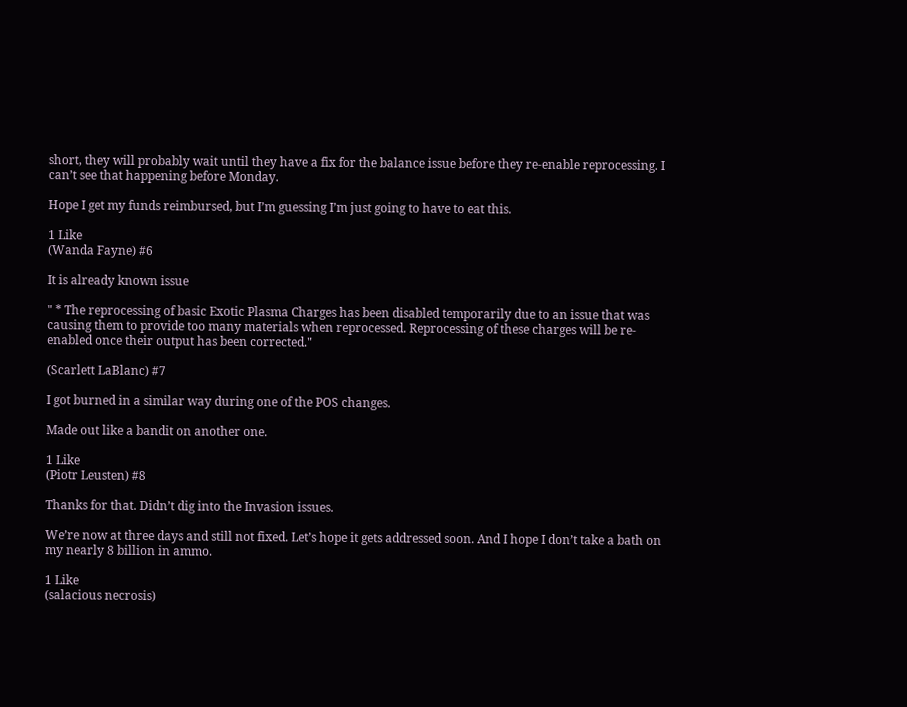short, they will probably wait until they have a fix for the balance issue before they re-enable reprocessing. I can’t see that happening before Monday.

Hope I get my funds reimbursed, but I’m guessing I’m just going to have to eat this.

1 Like
(Wanda Fayne) #6

It is already known issue

" * The reprocessing of basic Exotic Plasma Charges has been disabled temporarily due to an issue that was causing them to provide too many materials when reprocessed. Reprocessing of these charges will be re-enabled once their output has been corrected."

(Scarlett LaBlanc) #7

I got burned in a similar way during one of the POS changes.

Made out like a bandit on another one.

1 Like
(Piotr Leusten) #8

Thanks for that. Didn’t dig into the Invasion issues.

We’re now at three days and still not fixed. Let’s hope it gets addressed soon. And I hope I don’t take a bath on my nearly 8 billion in ammo.

1 Like
(salacious necrosis)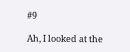#9

Ah, I looked at the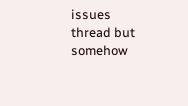issues thread but somehow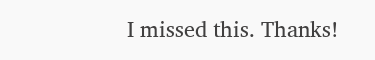I missed this. Thanks!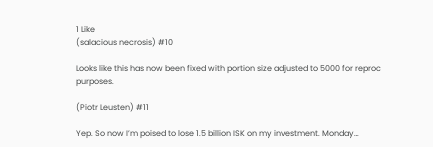1 Like
(salacious necrosis) #10

Looks like this has now been fixed with portion size adjusted to 5000 for reproc purposes.

(Piotr Leusten) #11

Yep. So now I’m poised to lose 1.5 billion ISK on my investment. Monday…